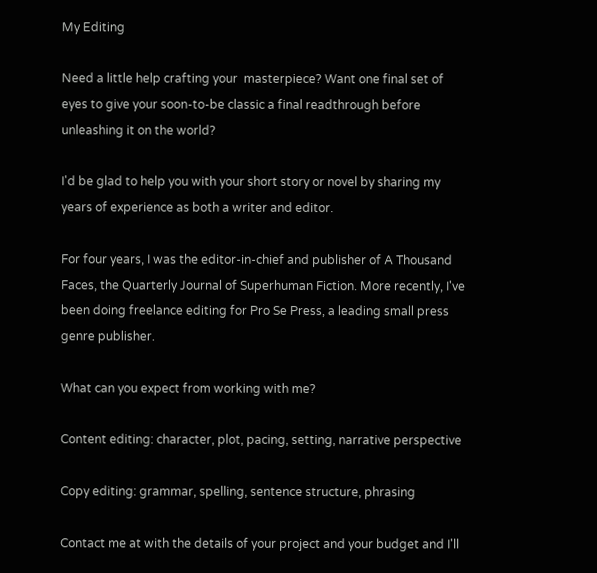My Editing

Need a little help crafting your  masterpiece? Want one final set of eyes to give your soon-to-be classic a final readthrough before unleashing it on the world?

I'd be glad to help you with your short story or novel by sharing my years of experience as both a writer and editor.

For four years, I was the editor-in-chief and publisher of A Thousand Faces, the Quarterly Journal of Superhuman Fiction. More recently, I've been doing freelance editing for Pro Se Press, a leading small press genre publisher.

What can you expect from working with me?

Content editing: character, plot, pacing, setting, narrative perspective

Copy editing: grammar, spelling, sentence structure, phrasing

Contact me at with the details of your project and your budget and I'll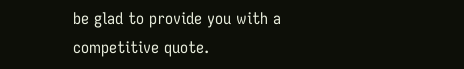be glad to provide you with a competitive quote.